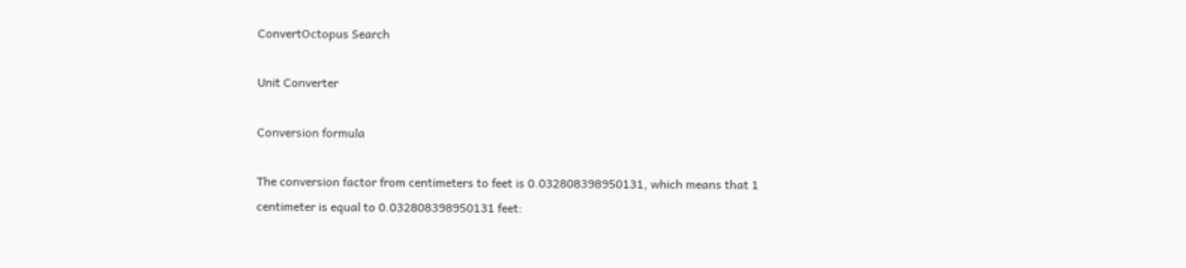ConvertOctopus Search

Unit Converter

Conversion formula

The conversion factor from centimeters to feet is 0.032808398950131, which means that 1 centimeter is equal to 0.032808398950131 feet: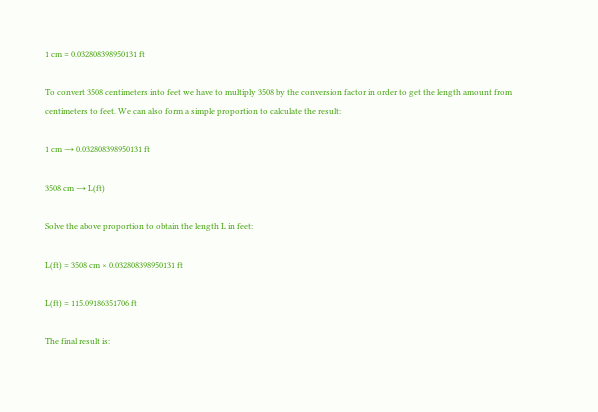1 cm = 0.032808398950131 ft

To convert 3508 centimeters into feet we have to multiply 3508 by the conversion factor in order to get the length amount from centimeters to feet. We can also form a simple proportion to calculate the result:

1 cm → 0.032808398950131 ft

3508 cm → L(ft)

Solve the above proportion to obtain the length L in feet:

L(ft) = 3508 cm × 0.032808398950131 ft

L(ft) = 115.09186351706 ft

The final result is: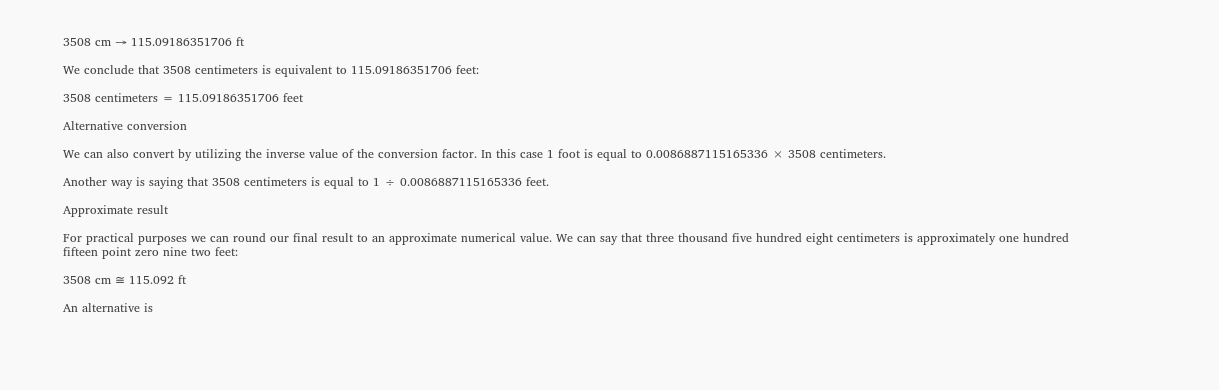3508 cm → 115.09186351706 ft

We conclude that 3508 centimeters is equivalent to 115.09186351706 feet:

3508 centimeters = 115.09186351706 feet

Alternative conversion

We can also convert by utilizing the inverse value of the conversion factor. In this case 1 foot is equal to 0.0086887115165336 × 3508 centimeters.

Another way is saying that 3508 centimeters is equal to 1 ÷ 0.0086887115165336 feet.

Approximate result

For practical purposes we can round our final result to an approximate numerical value. We can say that three thousand five hundred eight centimeters is approximately one hundred fifteen point zero nine two feet:

3508 cm ≅ 115.092 ft

An alternative is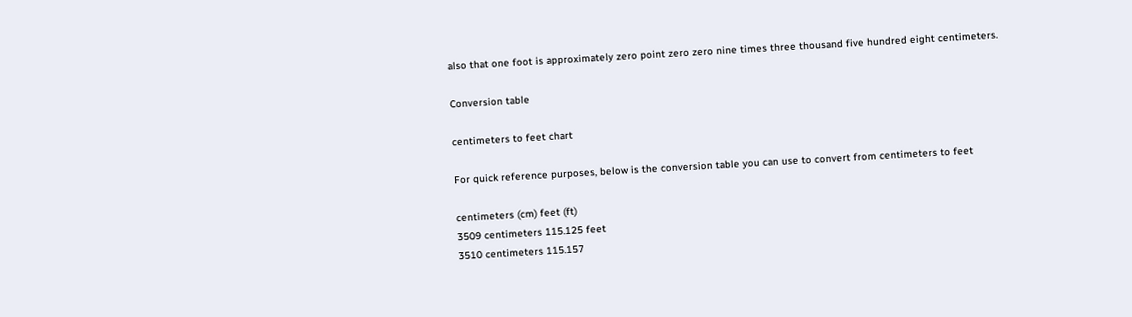also that one foot is approximately zero point zero zero nine times three thousand five hundred eight centimeters.

Conversion table

centimeters to feet chart

For quick reference purposes, below is the conversion table you can use to convert from centimeters to feet

centimeters (cm) feet (ft)
3509 centimeters 115.125 feet
3510 centimeters 115.157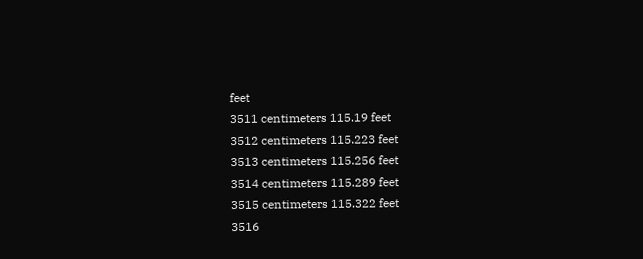feet
3511 centimeters 115.19 feet
3512 centimeters 115.223 feet
3513 centimeters 115.256 feet
3514 centimeters 115.289 feet
3515 centimeters 115.322 feet
3516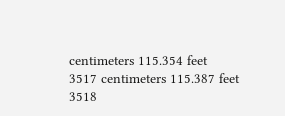centimeters 115.354 feet
3517 centimeters 115.387 feet
3518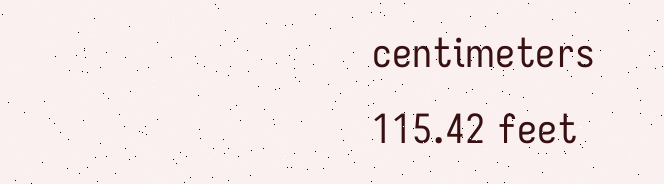centimeters 115.42 feet